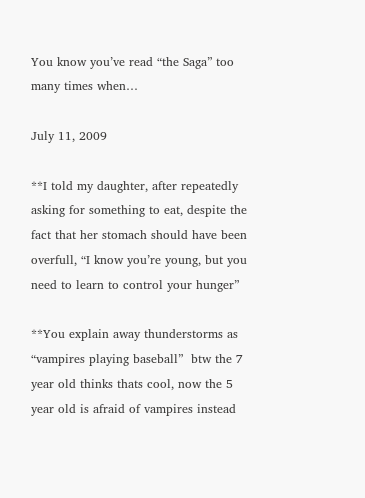You know you’ve read “the Saga” too many times when…

July 11, 2009

**I told my daughter, after repeatedly asking for something to eat, despite the fact that her stomach should have been overfull, “I know you’re young, but you need to learn to control your hunger”

**You explain away thunderstorms as “vampires playing baseball”  btw the 7 year old thinks thats cool, now the 5 year old is afraid of vampires instead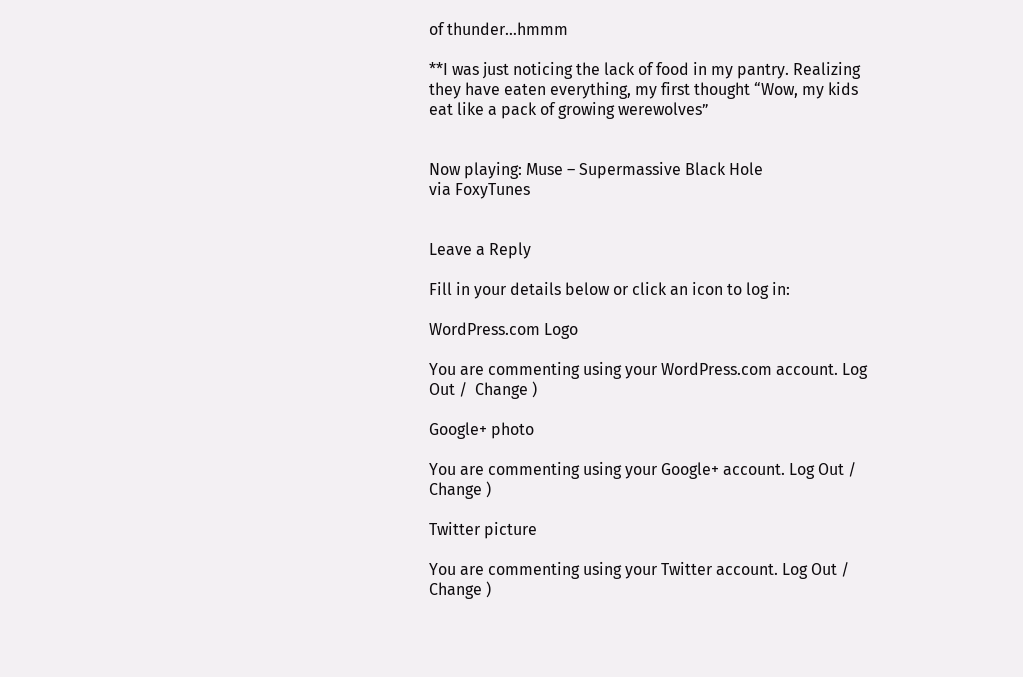of thunder…hmmm

**I was just noticing the lack of food in my pantry. Realizing they have eaten everything, my first thought “Wow, my kids eat like a pack of growing werewolves”


Now playing: Muse – Supermassive Black Hole
via FoxyTunes


Leave a Reply

Fill in your details below or click an icon to log in:

WordPress.com Logo

You are commenting using your WordPress.com account. Log Out /  Change )

Google+ photo

You are commenting using your Google+ account. Log Out /  Change )

Twitter picture

You are commenting using your Twitter account. Log Out /  Change )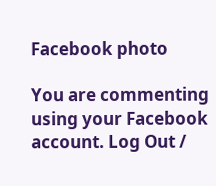Facebook photo

You are commenting using your Facebook account. Log Out /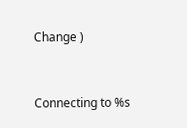Change )


Connecting to %s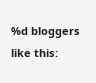%d bloggers like this: